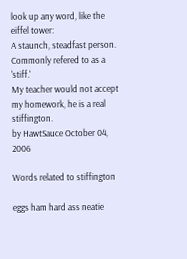look up any word, like the eiffel tower:
A staunch, steadfast person. Commonly refered to as a 'stiff.'
My teacher would not accept my homework, he is a real stiffington.
by HawtSauce October 04, 2006

Words related to stiffington

eggs ham hard ass neatie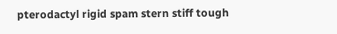pterodactyl rigid spam stern stiff tough